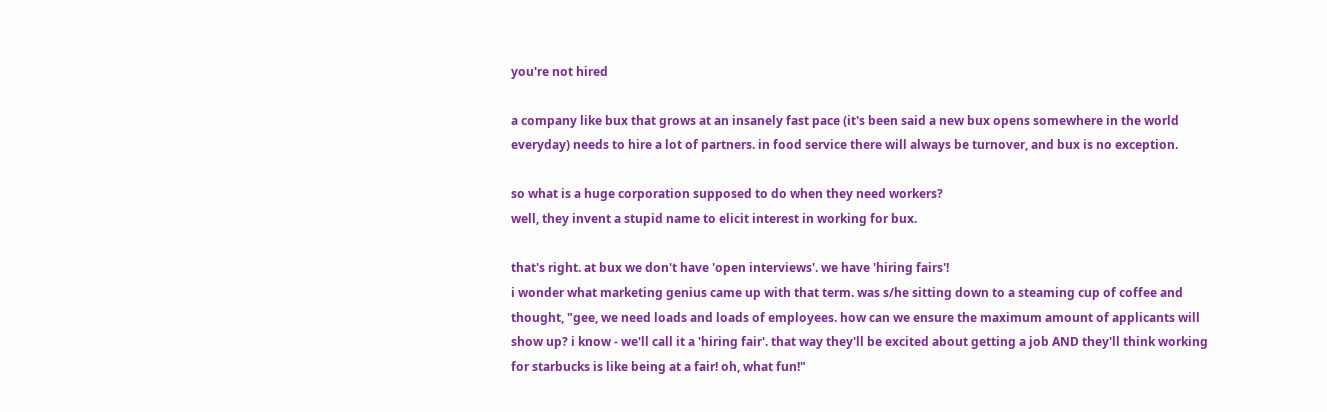you're not hired

a company like bux that grows at an insanely fast pace (it's been said a new bux opens somewhere in the world everyday) needs to hire a lot of partners. in food service there will always be turnover, and bux is no exception.

so what is a huge corporation supposed to do when they need workers?
well, they invent a stupid name to elicit interest in working for bux.

that's right. at bux we don't have 'open interviews'. we have 'hiring fairs'!
i wonder what marketing genius came up with that term. was s/he sitting down to a steaming cup of coffee and thought, "gee, we need loads and loads of employees. how can we ensure the maximum amount of applicants will show up? i know - we'll call it a 'hiring fair'. that way they'll be excited about getting a job AND they'll think working for starbucks is like being at a fair! oh, what fun!"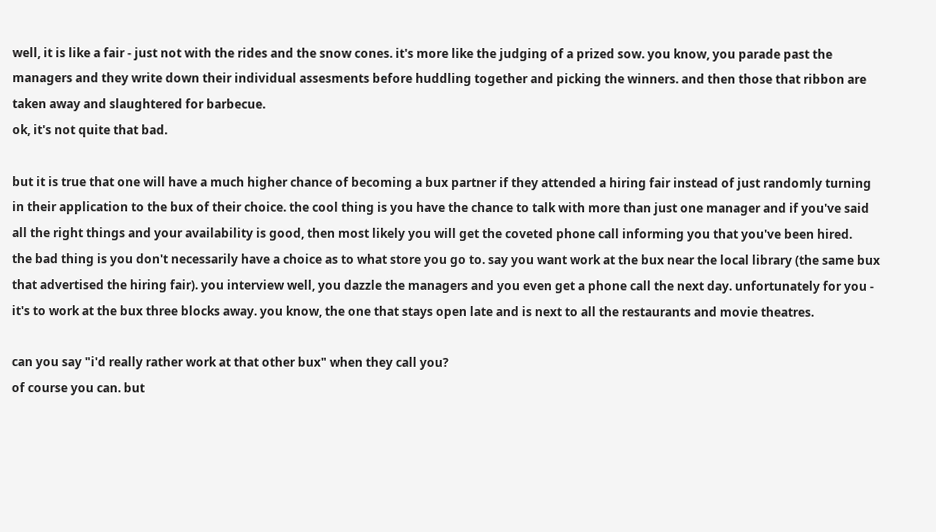well, it is like a fair - just not with the rides and the snow cones. it's more like the judging of a prized sow. you know, you parade past the managers and they write down their individual assesments before huddling together and picking the winners. and then those that ribbon are taken away and slaughtered for barbecue.
ok, it's not quite that bad.

but it is true that one will have a much higher chance of becoming a bux partner if they attended a hiring fair instead of just randomly turning in their application to the bux of their choice. the cool thing is you have the chance to talk with more than just one manager and if you've said all the right things and your availability is good, then most likely you will get the coveted phone call informing you that you've been hired.
the bad thing is you don't necessarily have a choice as to what store you go to. say you want work at the bux near the local library (the same bux that advertised the hiring fair). you interview well, you dazzle the managers and you even get a phone call the next day. unfortunately for you - it's to work at the bux three blocks away. you know, the one that stays open late and is next to all the restaurants and movie theatres.

can you say "i'd really rather work at that other bux" when they call you?
of course you can. but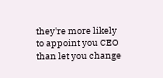they're more likely to appoint you CEO than let you change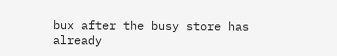bux after the busy store has already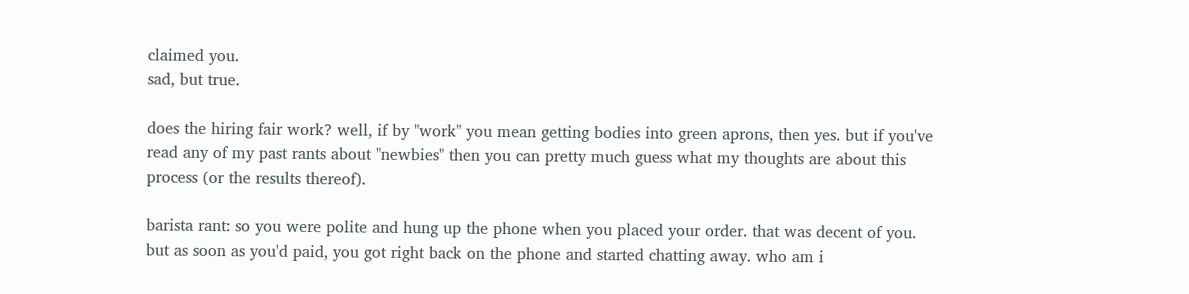claimed you.
sad, but true.

does the hiring fair work? well, if by "work" you mean getting bodies into green aprons, then yes. but if you've read any of my past rants about "newbies" then you can pretty much guess what my thoughts are about this process (or the results thereof).

barista rant: so you were polite and hung up the phone when you placed your order. that was decent of you. but as soon as you'd paid, you got right back on the phone and started chatting away. who am i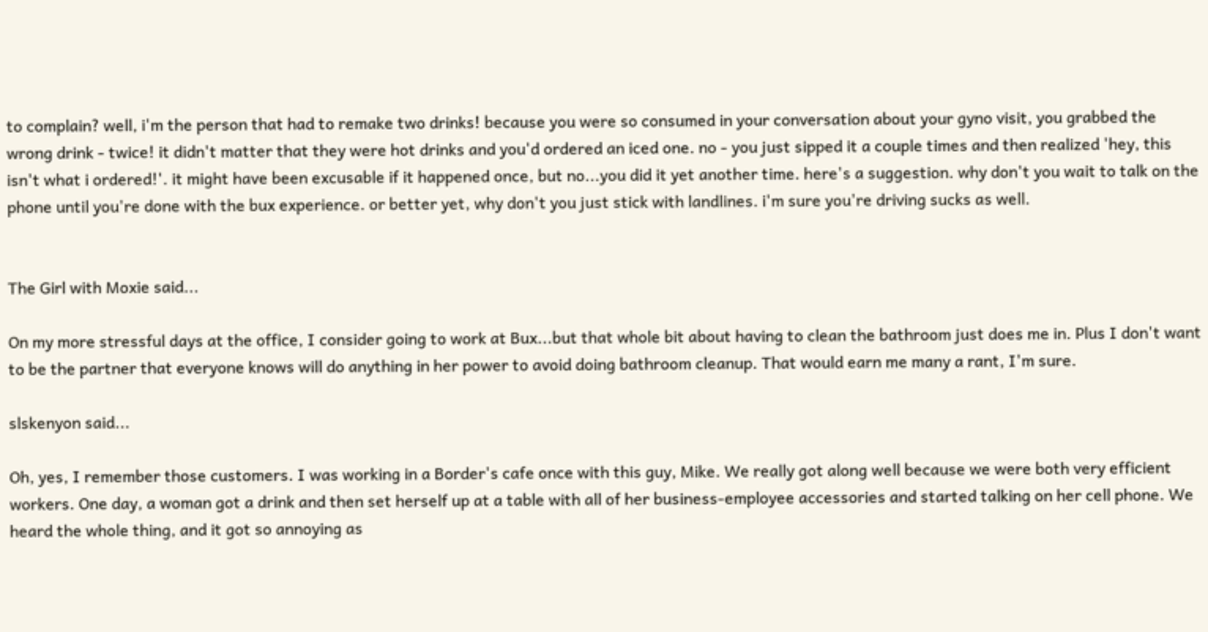to complain? well, i'm the person that had to remake two drinks! because you were so consumed in your conversation about your gyno visit, you grabbed the wrong drink - twice! it didn't matter that they were hot drinks and you'd ordered an iced one. no - you just sipped it a couple times and then realized 'hey, this isn't what i ordered!'. it might have been excusable if it happened once, but no...you did it yet another time. here's a suggestion. why don't you wait to talk on the phone until you're done with the bux experience. or better yet, why don't you just stick with landlines. i'm sure you're driving sucks as well.


The Girl with Moxie said...

On my more stressful days at the office, I consider going to work at Bux...but that whole bit about having to clean the bathroom just does me in. Plus I don't want to be the partner that everyone knows will do anything in her power to avoid doing bathroom cleanup. That would earn me many a rant, I'm sure.

slskenyon said...

Oh, yes, I remember those customers. I was working in a Border's cafe once with this guy, Mike. We really got along well because we were both very efficient workers. One day, a woman got a drink and then set herself up at a table with all of her business-employee accessories and started talking on her cell phone. We heard the whole thing, and it got so annoying as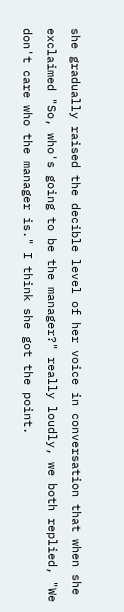she gradually raised the decible level of her voice in conversation that when she exclaimed "So, who's going to be the manager?" really loudly, we both replied, "We don't care who the manager is." I think she got the point.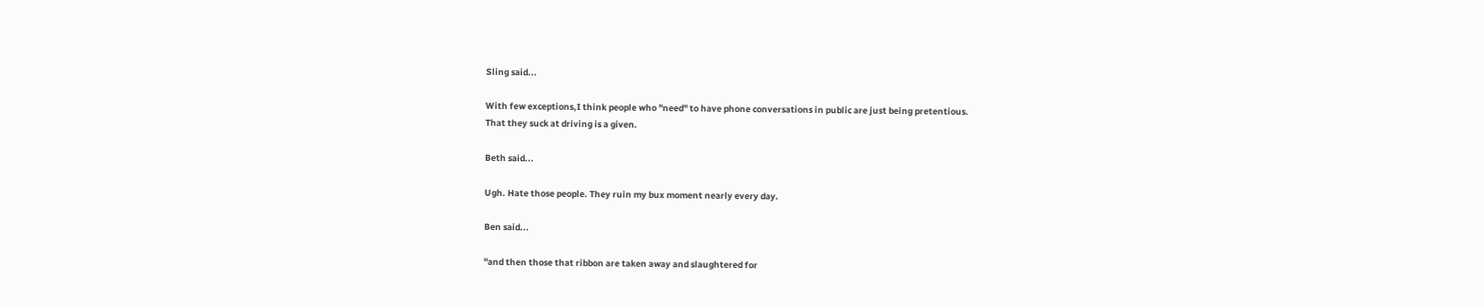Sling said...

With few exceptions,I think people who "need" to have phone conversations in public are just being pretentious.
That they suck at driving is a given.

Beth said...

Ugh. Hate those people. They ruin my bux moment nearly every day.

Ben said...

"and then those that ribbon are taken away and slaughtered for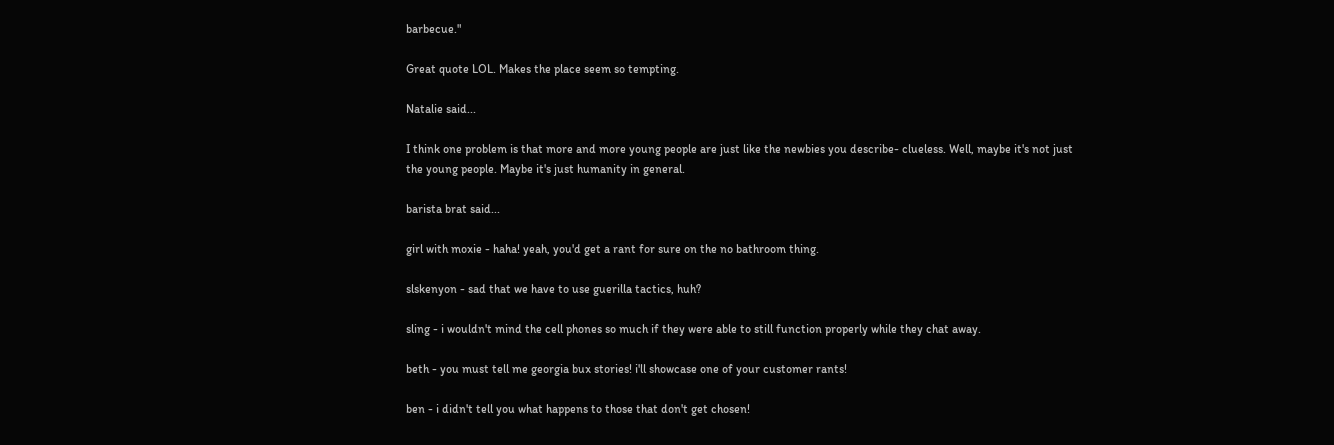barbecue."

Great quote LOL. Makes the place seem so tempting.

Natalie said...

I think one problem is that more and more young people are just like the newbies you describe- clueless. Well, maybe it's not just the young people. Maybe it's just humanity in general.

barista brat said...

girl with moxie - haha! yeah, you'd get a rant for sure on the no bathroom thing.

slskenyon - sad that we have to use guerilla tactics, huh?

sling - i wouldn't mind the cell phones so much if they were able to still function properly while they chat away.

beth - you must tell me georgia bux stories! i'll showcase one of your customer rants!

ben - i didn't tell you what happens to those that don't get chosen!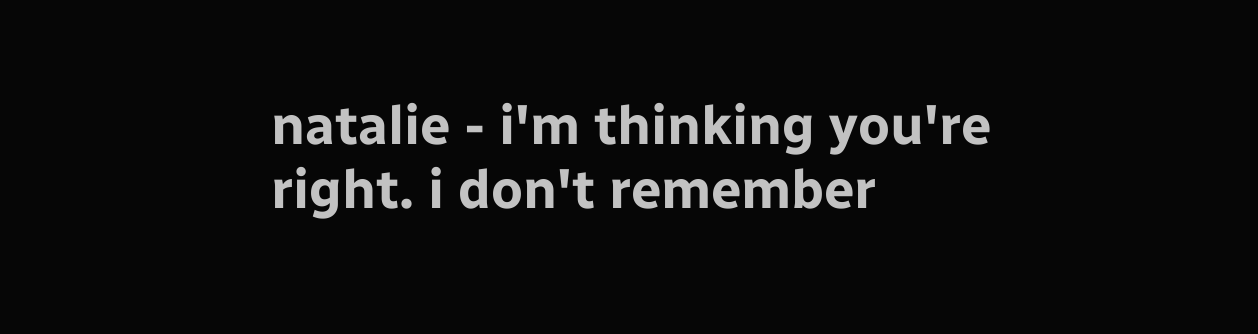natalie - i'm thinking you're right. i don't remember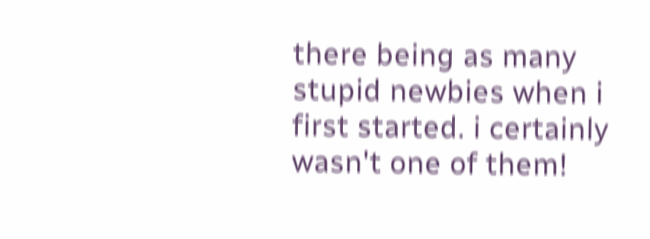there being as many stupid newbies when i first started. i certainly wasn't one of them!